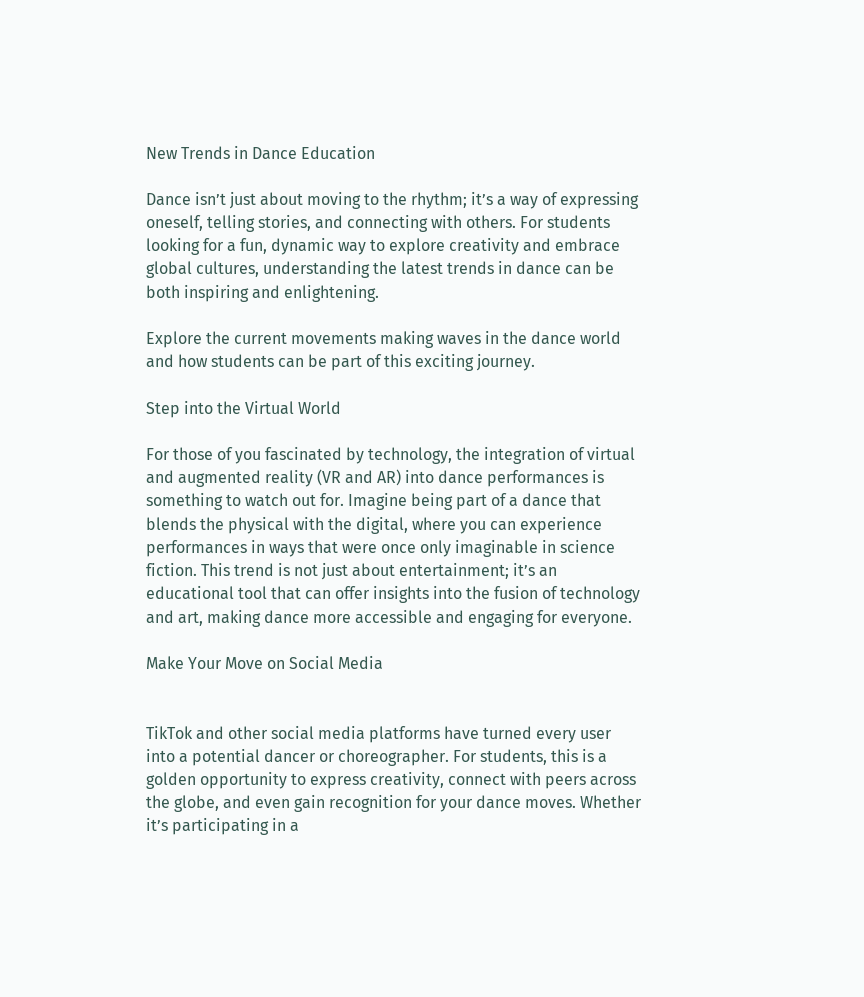New Trends in Dance Education

Dance isn’t just about moving to the rhythm; it’s a way of expressing oneself, telling stories, and connecting with others. For students looking for a fun, dynamic way to explore creativity and embrace global cultures, understanding the latest trends in dance can be both inspiring and enlightening.

Explore the current movements making waves in the dance world and how students can be part of this exciting journey.

Step into the Virtual World

For those of you fascinated by technology, the integration of virtual and augmented reality (VR and AR) into dance performances is something to watch out for. Imagine being part of a dance that blends the physical with the digital, where you can experience performances in ways that were once only imaginable in science fiction. This trend is not just about entertainment; it’s an educational tool that can offer insights into the fusion of technology and art, making dance more accessible and engaging for everyone.

Make Your Move on Social Media


TikTok and other social media platforms have turned every user into a potential dancer or choreographer. For students, this is a golden opportunity to express creativity, connect with peers across the globe, and even gain recognition for your dance moves. Whether it’s participating in a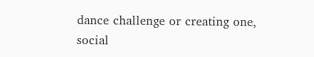dance challenge or creating one, social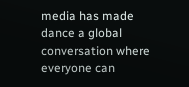media has made dance a global conversation where everyone can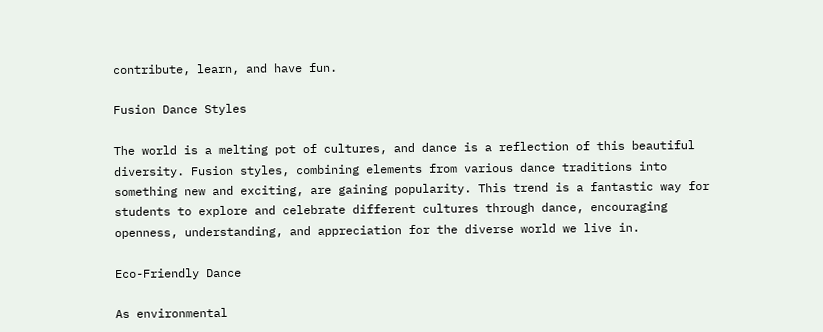contribute, learn, and have fun.

Fusion Dance Styles

The world is a melting pot of cultures, and dance is a reflection of this beautiful diversity. Fusion styles, combining elements from various dance traditions into something new and exciting, are gaining popularity. This trend is a fantastic way for students to explore and celebrate different cultures through dance, encouraging openness, understanding, and appreciation for the diverse world we live in.

Eco-Friendly Dance

As environmental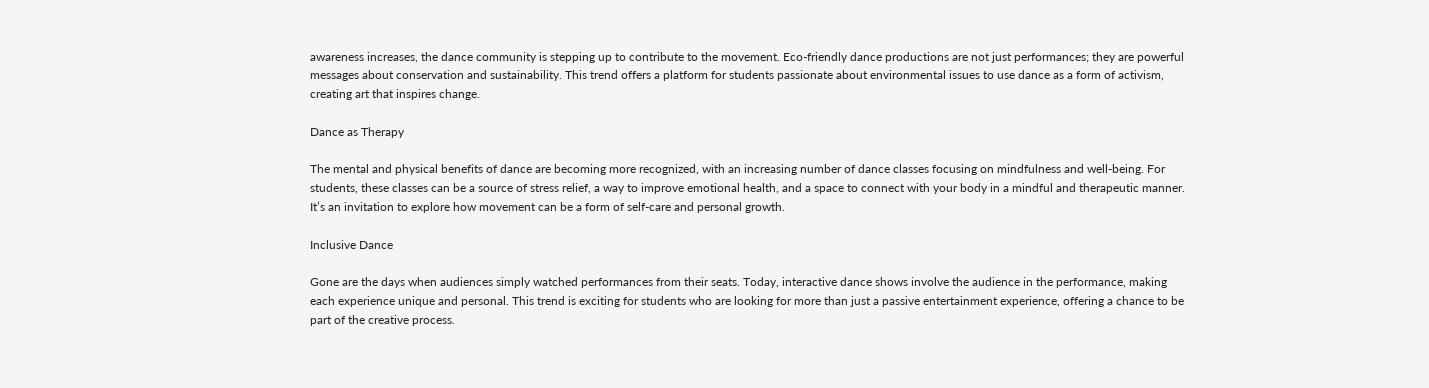awareness increases, the dance community is stepping up to contribute to the movement. Eco-friendly dance productions are not just performances; they are powerful messages about conservation and sustainability. This trend offers a platform for students passionate about environmental issues to use dance as a form of activism, creating art that inspires change.

Dance as Therapy

The mental and physical benefits of dance are becoming more recognized, with an increasing number of dance classes focusing on mindfulness and well-being. For students, these classes can be a source of stress relief, a way to improve emotional health, and a space to connect with your body in a mindful and therapeutic manner. It’s an invitation to explore how movement can be a form of self-care and personal growth.

Inclusive Dance

Gone are the days when audiences simply watched performances from their seats. Today, interactive dance shows involve the audience in the performance, making each experience unique and personal. This trend is exciting for students who are looking for more than just a passive entertainment experience, offering a chance to be part of the creative process.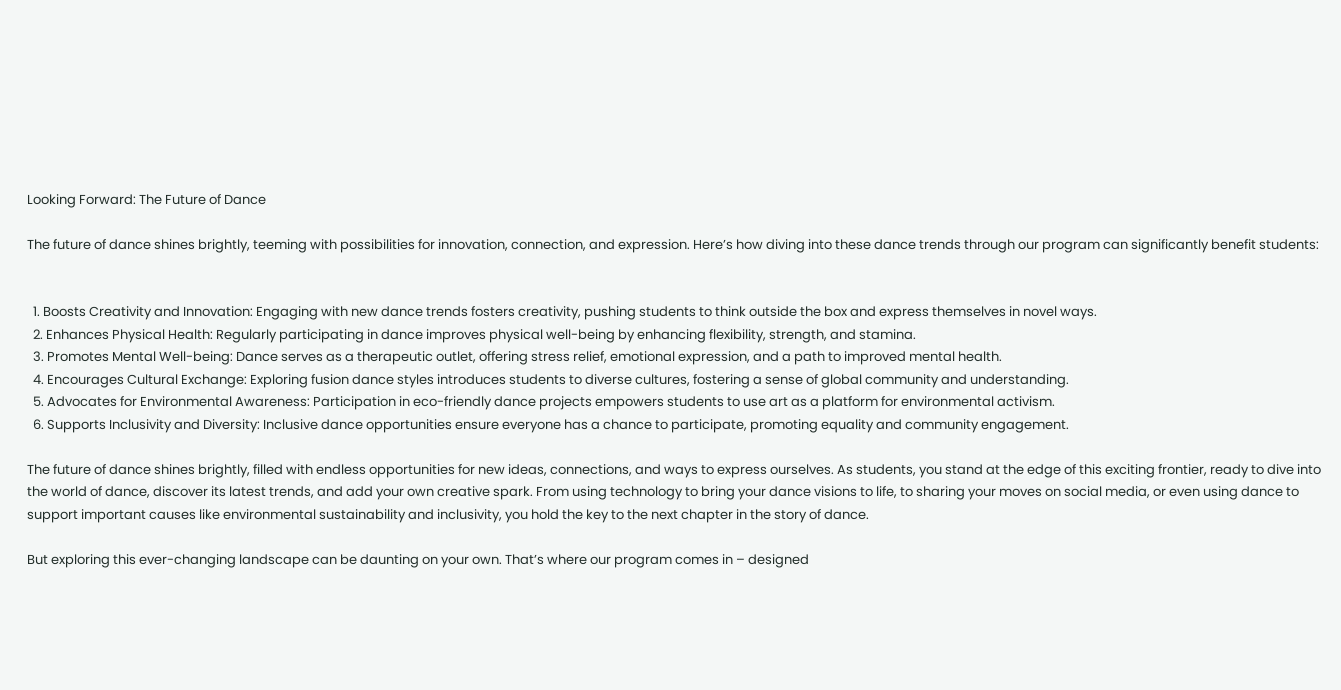Looking Forward: The Future of Dance

The future of dance shines brightly, teeming with possibilities for innovation, connection, and expression. Here’s how diving into these dance trends through our program can significantly benefit students:


  1. Boosts Creativity and Innovation: Engaging with new dance trends fosters creativity, pushing students to think outside the box and express themselves in novel ways.
  2. Enhances Physical Health: Regularly participating in dance improves physical well-being by enhancing flexibility, strength, and stamina.
  3. Promotes Mental Well-being: Dance serves as a therapeutic outlet, offering stress relief, emotional expression, and a path to improved mental health.
  4. Encourages Cultural Exchange: Exploring fusion dance styles introduces students to diverse cultures, fostering a sense of global community and understanding.
  5. Advocates for Environmental Awareness: Participation in eco-friendly dance projects empowers students to use art as a platform for environmental activism.
  6. Supports Inclusivity and Diversity: Inclusive dance opportunities ensure everyone has a chance to participate, promoting equality and community engagement.

The future of dance shines brightly, filled with endless opportunities for new ideas, connections, and ways to express ourselves. As students, you stand at the edge of this exciting frontier, ready to dive into the world of dance, discover its latest trends, and add your own creative spark. From using technology to bring your dance visions to life, to sharing your moves on social media, or even using dance to support important causes like environmental sustainability and inclusivity, you hold the key to the next chapter in the story of dance.

But exploring this ever-changing landscape can be daunting on your own. That’s where our program comes in – designed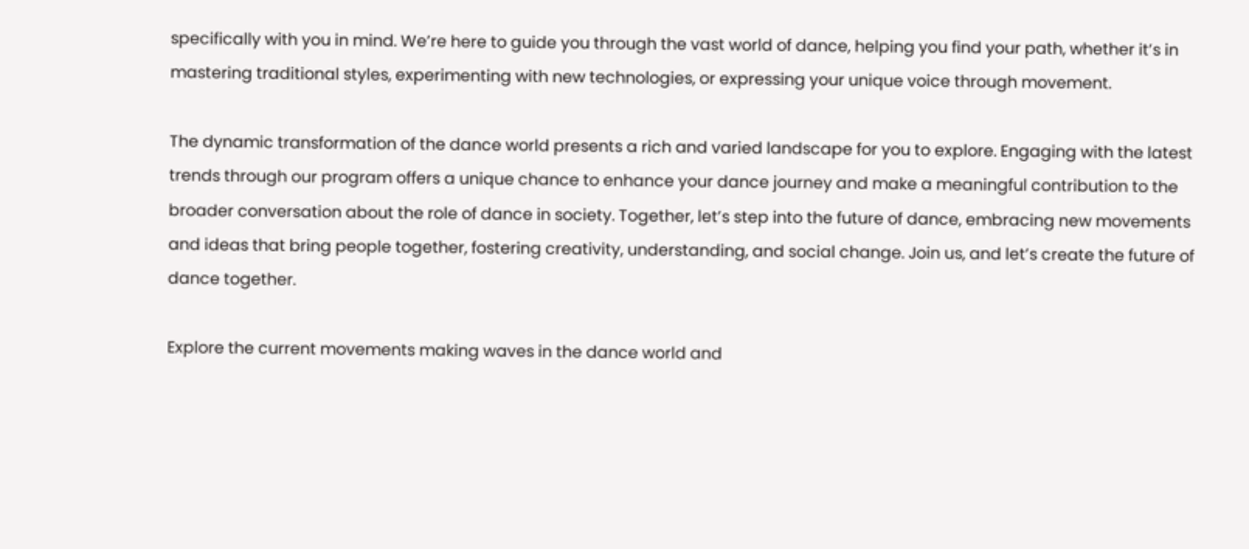specifically with you in mind. We’re here to guide you through the vast world of dance, helping you find your path, whether it’s in mastering traditional styles, experimenting with new technologies, or expressing your unique voice through movement.

The dynamic transformation of the dance world presents a rich and varied landscape for you to explore. Engaging with the latest trends through our program offers a unique chance to enhance your dance journey and make a meaningful contribution to the broader conversation about the role of dance in society. Together, let’s step into the future of dance, embracing new movements and ideas that bring people together, fostering creativity, understanding, and social change. Join us, and let’s create the future of dance together.

Explore the current movements making waves in the dance world and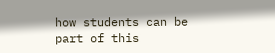how students can be part of this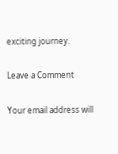exciting journey.

Leave a Comment

Your email address will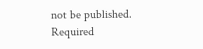not be published. Required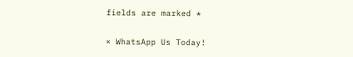fields are marked *

× WhatsApp Us Today!